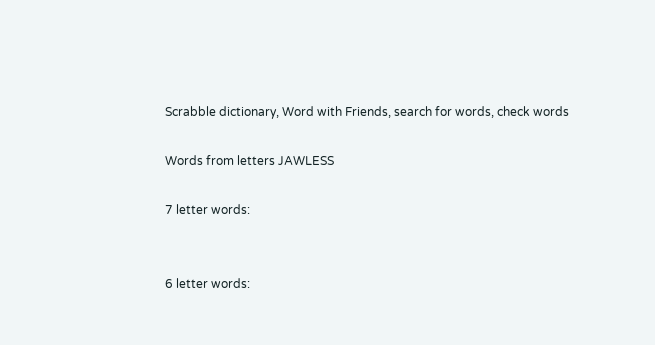Scrabble dictionary, Word with Friends, search for words, check words

Words from letters JAWLESS

7 letter words:


6 letter words: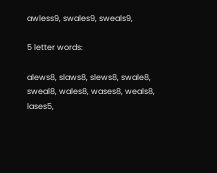awless9, swales9, sweals9,

5 letter words:

alews8, slaws8, slews8, swale8, sweal8, wales8, wases8, weals8, lases5,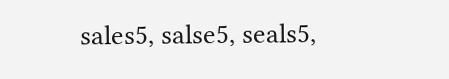sales5, salse5, seals5,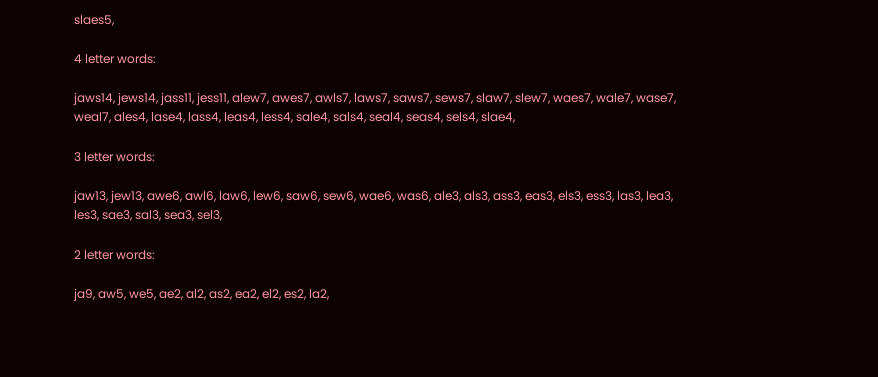slaes5,

4 letter words:

jaws14, jews14, jass11, jess11, alew7, awes7, awls7, laws7, saws7, sews7, slaw7, slew7, waes7, wale7, wase7, weal7, ales4, lase4, lass4, leas4, less4, sale4, sals4, seal4, seas4, sels4, slae4,

3 letter words:

jaw13, jew13, awe6, awl6, law6, lew6, saw6, sew6, wae6, was6, ale3, als3, ass3, eas3, els3, ess3, las3, lea3, les3, sae3, sal3, sea3, sel3,

2 letter words:

ja9, aw5, we5, ae2, al2, as2, ea2, el2, es2, la2,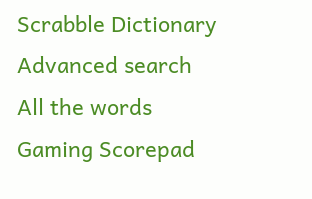Scrabble Dictionary Advanced search All the words Gaming Scorepad